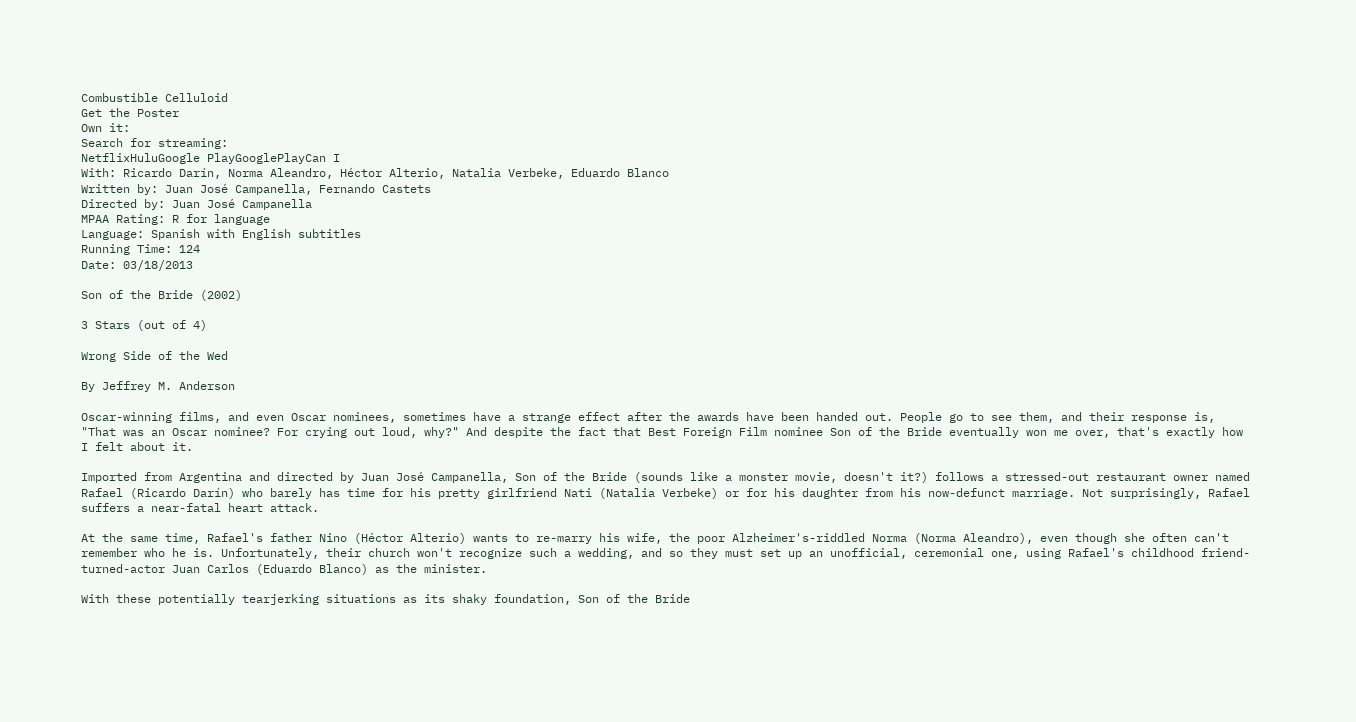Combustible Celluloid
Get the Poster
Own it:
Search for streaming:
NetflixHuluGoogle PlayGooglePlayCan I
With: Ricardo Darín, Norma Aleandro, Héctor Alterio, Natalia Verbeke, Eduardo Blanco
Written by: Juan José Campanella, Fernando Castets
Directed by: Juan José Campanella
MPAA Rating: R for language
Language: Spanish with English subtitles
Running Time: 124
Date: 03/18/2013

Son of the Bride (2002)

3 Stars (out of 4)

Wrong Side of the Wed

By Jeffrey M. Anderson

Oscar-winning films, and even Oscar nominees, sometimes have a strange effect after the awards have been handed out. People go to see them, and their response is, "That was an Oscar nominee? For crying out loud, why?" And despite the fact that Best Foreign Film nominee Son of the Bride eventually won me over, that's exactly how I felt about it.

Imported from Argentina and directed by Juan José Campanella, Son of the Bride (sounds like a monster movie, doesn't it?) follows a stressed-out restaurant owner named Rafael (Ricardo Darín) who barely has time for his pretty girlfriend Nati (Natalia Verbeke) or for his daughter from his now-defunct marriage. Not surprisingly, Rafael suffers a near-fatal heart attack.

At the same time, Rafael's father Nino (Héctor Alterio) wants to re-marry his wife, the poor Alzheimer's-riddled Norma (Norma Aleandro), even though she often can't remember who he is. Unfortunately, their church won't recognize such a wedding, and so they must set up an unofficial, ceremonial one, using Rafael's childhood friend-turned-actor Juan Carlos (Eduardo Blanco) as the minister.

With these potentially tearjerking situations as its shaky foundation, Son of the Bride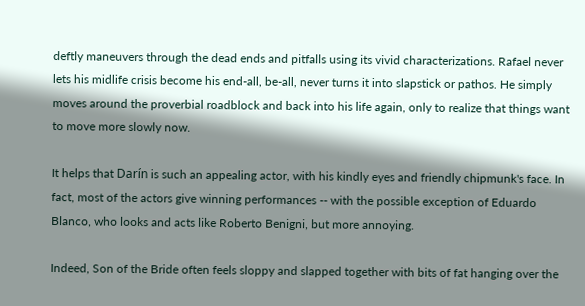deftly maneuvers through the dead ends and pitfalls using its vivid characterizations. Rafael never lets his midlife crisis become his end-all, be-all, never turns it into slapstick or pathos. He simply moves around the proverbial roadblock and back into his life again, only to realize that things want to move more slowly now.

It helps that Darín is such an appealing actor, with his kindly eyes and friendly chipmunk's face. In fact, most of the actors give winning performances -- with the possible exception of Eduardo Blanco, who looks and acts like Roberto Benigni, but more annoying.

Indeed, Son of the Bride often feels sloppy and slapped together with bits of fat hanging over the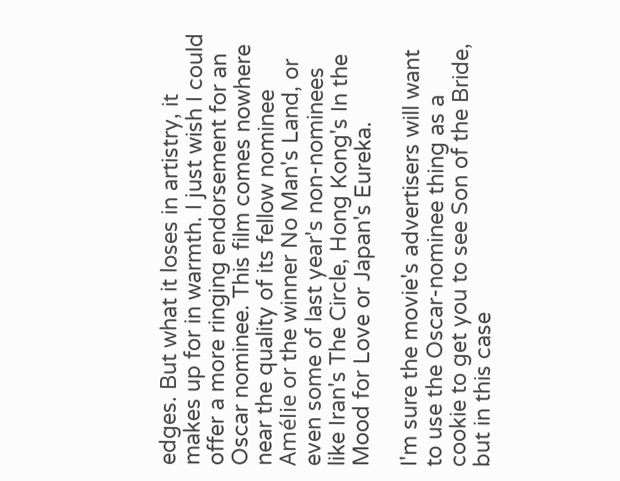edges. But what it loses in artistry, it makes up for in warmth. I just wish I could offer a more ringing endorsement for an Oscar nominee. This film comes nowhere near the quality of its fellow nominee Amélie or the winner No Man's Land, or even some of last year's non-nominees like Iran's The Circle, Hong Kong's In the Mood for Love or Japan's Eureka.

I'm sure the movie's advertisers will want to use the Oscar-nominee thing as a cookie to get you to see Son of the Bride, but in this case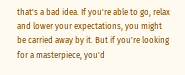that's a bad idea. If you're able to go, relax and lower your expectations, you might be carried away by it. But if you're looking for a masterpiece, you'd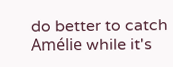do better to catch Amélie while it's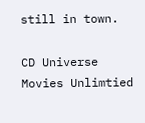still in town.

CD Universe
Movies Unlimtied